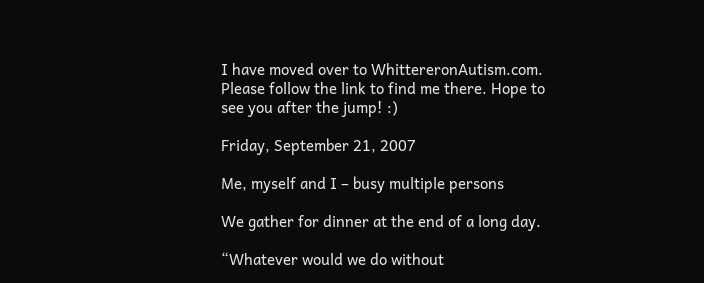I have moved over to WhittereronAutism.com. Please follow the link to find me there. Hope to see you after the jump! :)

Friday, September 21, 2007

Me, myself and I – busy multiple persons

We gather for dinner at the end of a long day.

“Whatever would we do without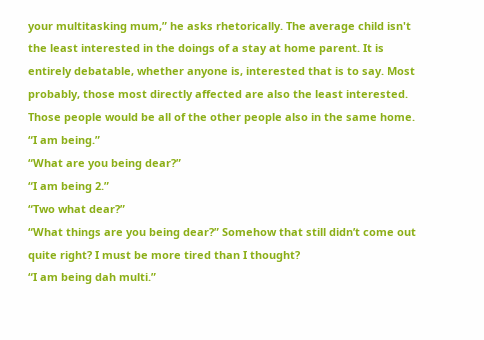your multitasking mum,” he asks rhetorically. The average child isn't the least interested in the doings of a stay at home parent. It is entirely debatable, whether anyone is, interested that is to say. Most probably, those most directly affected are also the least interested. Those people would be all of the other people also in the same home.
“I am being.”
“What are you being dear?”
“I am being 2.”
“Two what dear?”
“What things are you being dear?” Somehow that still didn’t come out quite right? I must be more tired than I thought?
“I am being dah multi.”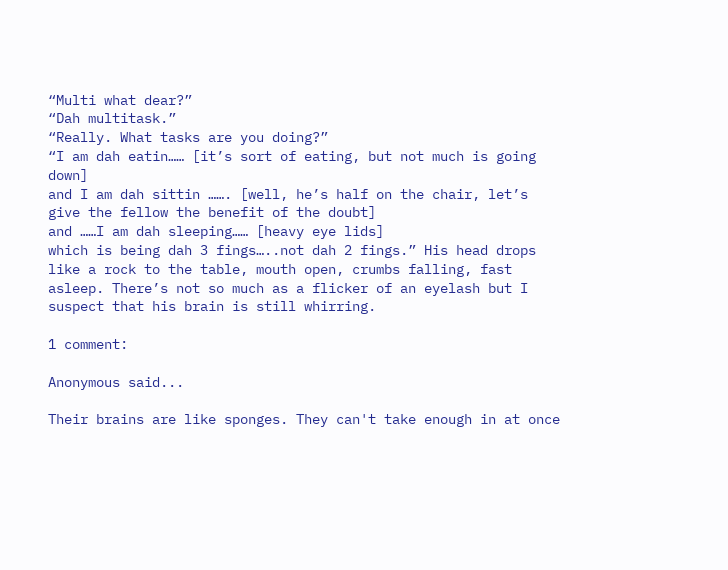“Multi what dear?”
“Dah multitask.”
“Really. What tasks are you doing?”
“I am dah eatin…… [it’s sort of eating, but not much is going down]
and I am dah sittin ……. [well, he’s half on the chair, let’s give the fellow the benefit of the doubt]
and ……I am dah sleeping…… [heavy eye lids]
which is being dah 3 fings…..not dah 2 fings.” His head drops like a rock to the table, mouth open, crumbs falling, fast asleep. There’s not so much as a flicker of an eyelash but I suspect that his brain is still whirring.

1 comment:

Anonymous said...

Their brains are like sponges. They can't take enough in at once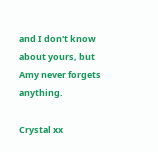and I don't know about yours, but Amy never forgets anything.

Crystal xx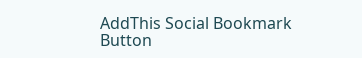AddThis Social Bookmark Button